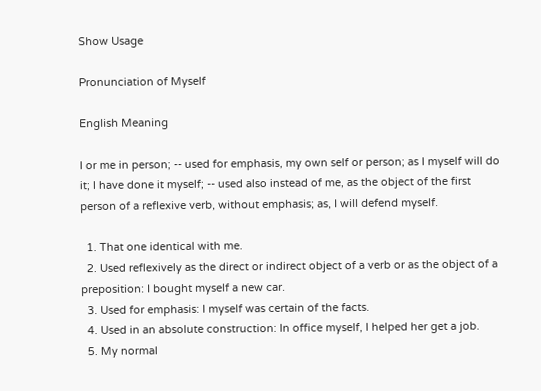Show Usage

Pronunciation of Myself

English Meaning

I or me in person; -- used for emphasis, my own self or person; as I myself will do it; I have done it myself; -- used also instead of me, as the object of the first person of a reflexive verb, without emphasis; as, I will defend myself.

  1. That one identical with me.
  2. Used reflexively as the direct or indirect object of a verb or as the object of a preposition: I bought myself a new car.
  3. Used for emphasis: I myself was certain of the facts.
  4. Used in an absolute construction: In office myself, I helped her get a job.
  5. My normal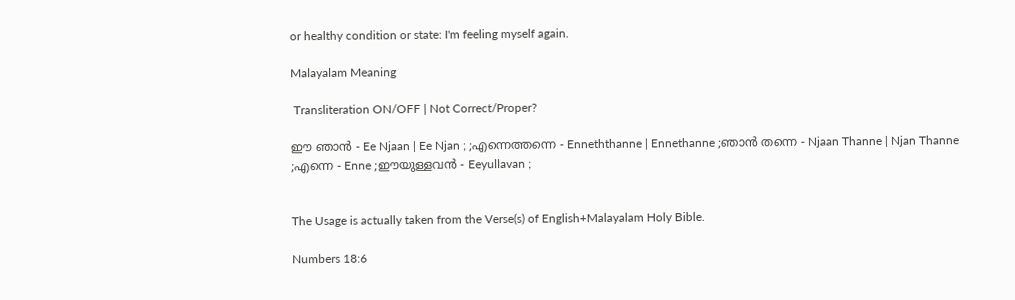or healthy condition or state: I'm feeling myself again.

Malayalam Meaning

 Transliteration ON/OFF | Not Correct/Proper?

ഈ ഞാന്‍ - Ee Njaan | Ee Njan ; ;എന്നെത്തന്നെ - Enneththanne | Ennethanne ;ഞാന്‍ തന്നെ - Njaan Thanne | Njan Thanne ;എന്നെ - Enne ;ഈയുള്ളവന്‍ - Eeyullavan ;


The Usage is actually taken from the Verse(s) of English+Malayalam Holy Bible.

Numbers 18:6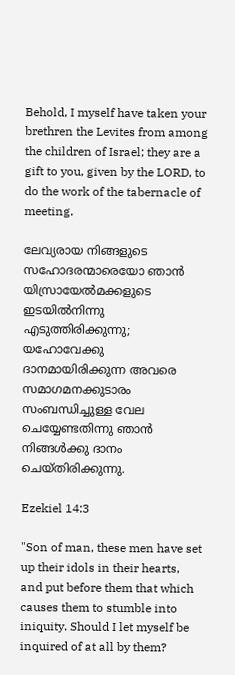Behold, I myself have taken your brethren the Levites from among the children of Israel; they are a gift to you, given by the LORD, to do the work of the tabernacle of meeting.

ലേവ്യരായ നിങ്ങളുടെ സഹോദരന്മാരെയോ ഞാൻ യിസ്രായേൽമക്കളുടെ ഇടയിൽനിന്നു എടുത്തിരിക്കുന്നു; യഹോവേക്കു ദാനമായിരിക്കുന്ന അവരെ സമാഗമനക്കുടാരം സംബന്ധിച്ചുള്ള വേല ചെയ്യേണ്ടതിന്നു ഞാൻ നിങ്ങൾക്കു ദാനം ചെയ്തിരിക്കുന്നു.

Ezekiel 14:3

"Son of man, these men have set up their idols in their hearts, and put before them that which causes them to stumble into iniquity. Should I let myself be inquired of at all by them?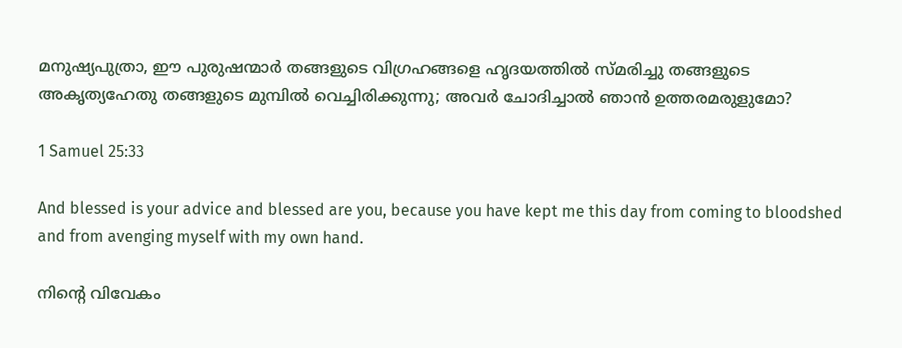മനുഷ്യപുത്രാ, ഈ പുരുഷന്മാർ തങ്ങളുടെ വിഗ്രഹങ്ങളെ ഹൃദയത്തിൽ സ്മരിച്ചു തങ്ങളുടെ അകൃത്യഹേതു തങ്ങളുടെ മുമ്പിൽ വെച്ചിരിക്കുന്നു; അവർ ചോദിച്ചാൽ ഞാൻ ഉത്തരമരുളുമോ?

1 Samuel 25:33

And blessed is your advice and blessed are you, because you have kept me this day from coming to bloodshed and from avenging myself with my own hand.

നിന്റെ വിവേകം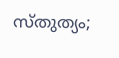സ്തുത്യം;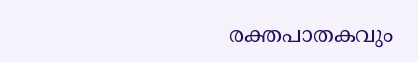രക്തപാതകവും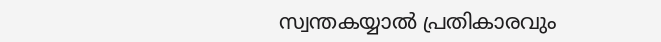സ്വന്തകയ്യാൽ പ്രതികാരവും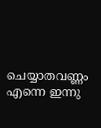ചെയ്യാതവണ്ണം എന്നെ ഇന്നു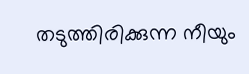തടുത്തിരിക്കുന്ന നീയും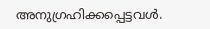അനുഗ്രഹിക്കപ്പെട്ടവൾ.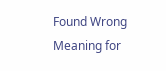Found Wrong Meaning for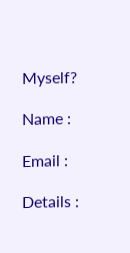Myself?

Name :

Email :

Details :